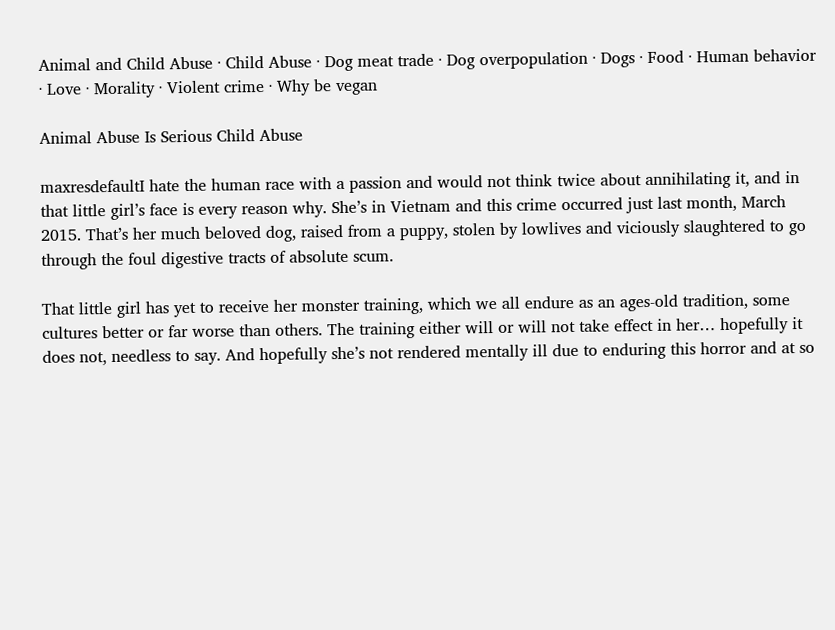Animal and Child Abuse · Child Abuse · Dog meat trade · Dog overpopulation · Dogs · Food · Human behavior · Love · Morality · Violent crime · Why be vegan

Animal Abuse Is Serious Child Abuse

maxresdefaultI hate the human race with a passion and would not think twice about annihilating it, and in that little girl’s face is every reason why. She’s in Vietnam and this crime occurred just last month, March 2015. That’s her much beloved dog, raised from a puppy, stolen by lowlives and viciously slaughtered to go through the foul digestive tracts of absolute scum.

That little girl has yet to receive her monster training, which we all endure as an ages-old tradition, some cultures better or far worse than others. The training either will or will not take effect in her… hopefully it does not, needless to say. And hopefully she’s not rendered mentally ill due to enduring this horror and at so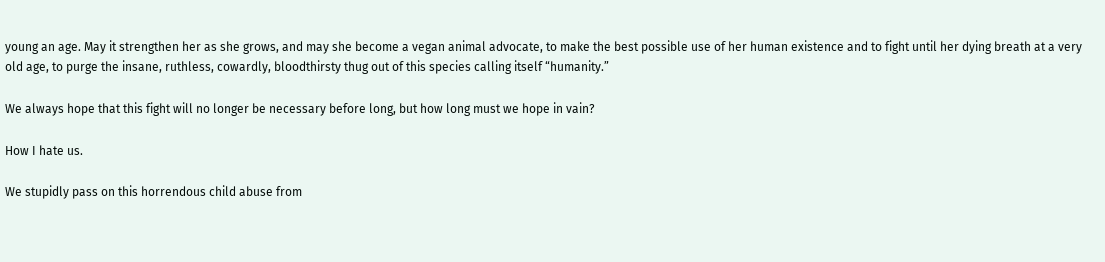young an age. May it strengthen her as she grows, and may she become a vegan animal advocate, to make the best possible use of her human existence and to fight until her dying breath at a very old age, to purge the insane, ruthless, cowardly, bloodthirsty thug out of this species calling itself “humanity.”

We always hope that this fight will no longer be necessary before long, but how long must we hope in vain?

How I hate us.

We stupidly pass on this horrendous child abuse from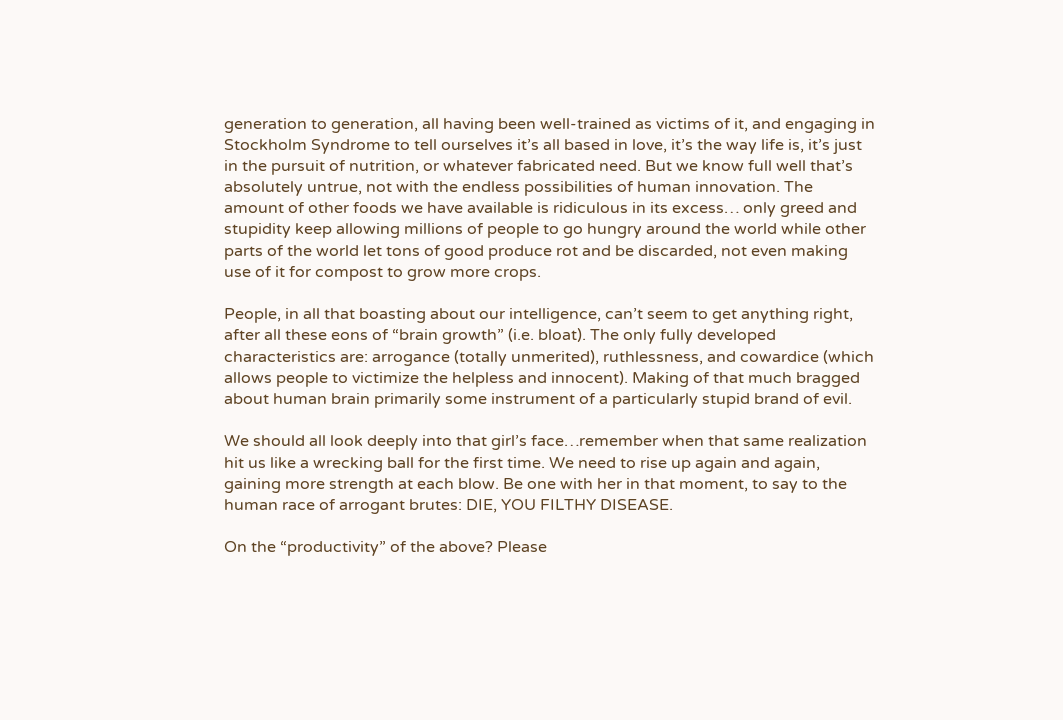generation to generation, all having been well-trained as victims of it, and engaging in Stockholm Syndrome to tell ourselves it’s all based in love, it’s the way life is, it’s just in the pursuit of nutrition, or whatever fabricated need. But we know full well that’s absolutely untrue, not with the endless possibilities of human innovation. The amount of other foods we have available is ridiculous in its excess… only greed and stupidity keep allowing millions of people to go hungry around the world while other parts of the world let tons of good produce rot and be discarded, not even making use of it for compost to grow more crops.

People, in all that boasting about our intelligence, can’t seem to get anything right, after all these eons of “brain growth” (i.e. bloat). The only fully developed characteristics are: arrogance (totally unmerited), ruthlessness, and cowardice (which allows people to victimize the helpless and innocent). Making of that much bragged about human brain primarily some instrument of a particularly stupid brand of evil.

We should all look deeply into that girl’s face…remember when that same realization hit us like a wrecking ball for the first time. We need to rise up again and again, gaining more strength at each blow. Be one with her in that moment, to say to the human race of arrogant brutes: DIE, YOU FILTHY DISEASE.

On the “productivity” of the above? Please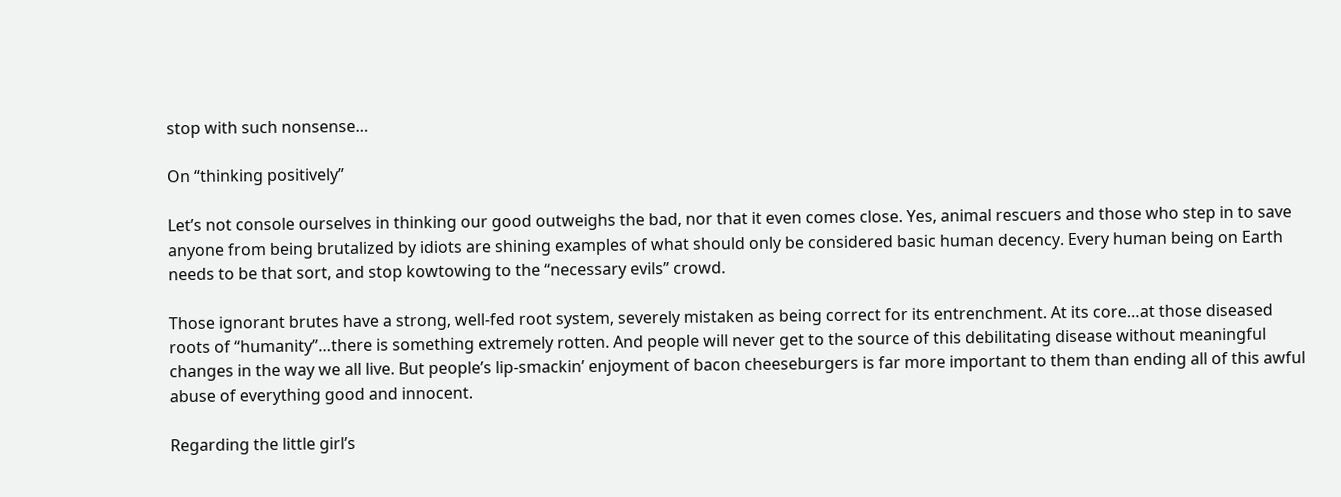stop with such nonsense…

On “thinking positively”

Let’s not console ourselves in thinking our good outweighs the bad, nor that it even comes close. Yes, animal rescuers and those who step in to save anyone from being brutalized by idiots are shining examples of what should only be considered basic human decency. Every human being on Earth needs to be that sort, and stop kowtowing to the “necessary evils” crowd.

Those ignorant brutes have a strong, well-fed root system, severely mistaken as being correct for its entrenchment. At its core…at those diseased roots of “humanity”…there is something extremely rotten. And people will never get to the source of this debilitating disease without meaningful changes in the way we all live. But people’s lip-smackin’ enjoyment of bacon cheeseburgers is far more important to them than ending all of this awful abuse of everything good and innocent.

Regarding the little girl’s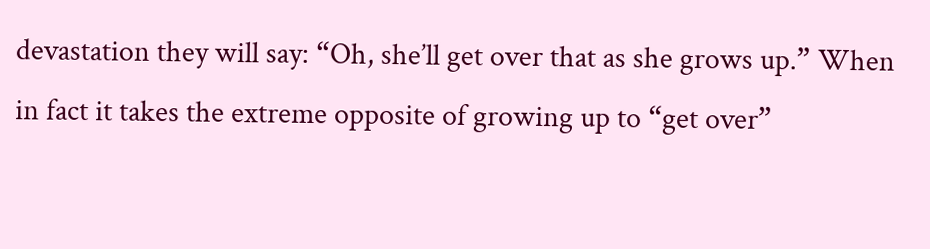devastation they will say: “Oh, she’ll get over that as she grows up.” When in fact it takes the extreme opposite of growing up to “get over”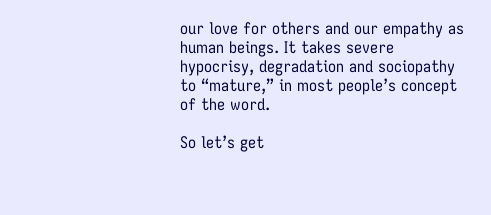our love for others and our empathy as human beings. It takes severe hypocrisy, degradation and sociopathy to “mature,” in most people’s concept of the word.

So let’s get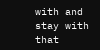with and stay with that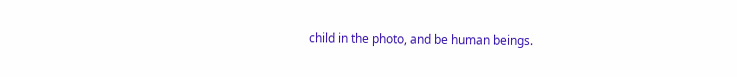child in the photo, and be human beings.